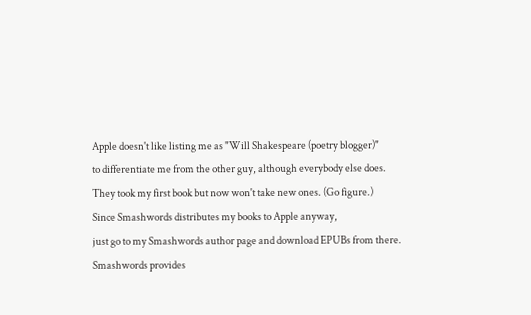Apple doesn't like listing me as "Will Shakespeare (poetry blogger)"
to differentiate me from the other guy, although everybody else does.
They took my first book but now won't take new ones. (Go figure.)
Since Smashwords distributes my books to Apple anyway,
just go to my Smashwords author page and download EPUBs from there.
Smashwords provides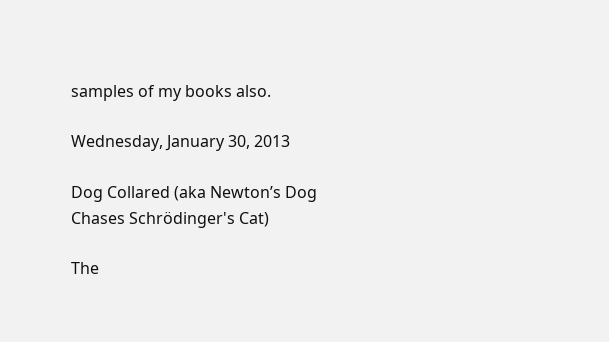samples of my books also.

Wednesday, January 30, 2013

Dog Collared (aka Newton’s Dog Chases Schrödinger's Cat)

The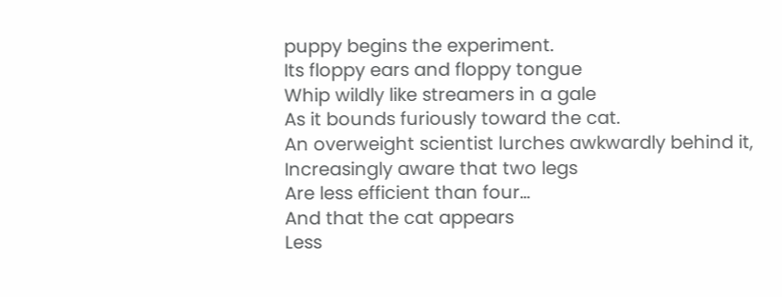puppy begins the experiment.
Its floppy ears and floppy tongue
Whip wildly like streamers in a gale
As it bounds furiously toward the cat.
An overweight scientist lurches awkwardly behind it,
Increasingly aware that two legs
Are less efficient than four…
And that the cat appears
Less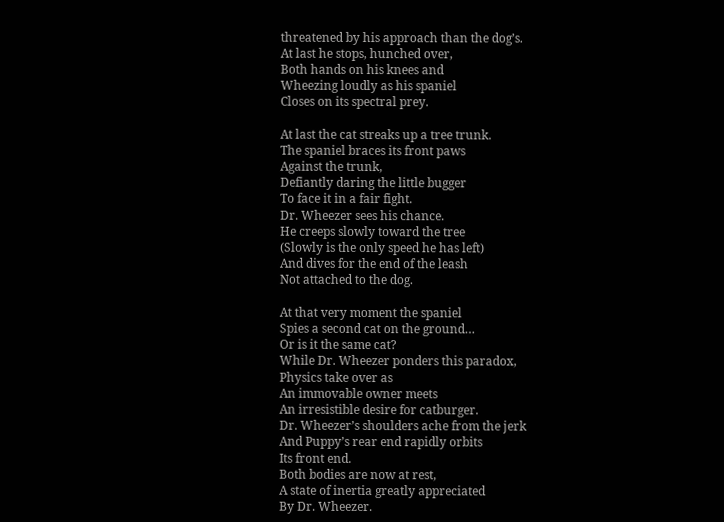threatened by his approach than the dog’s.
At last he stops, hunched over,
Both hands on his knees and
Wheezing loudly as his spaniel
Closes on its spectral prey.

At last the cat streaks up a tree trunk.
The spaniel braces its front paws
Against the trunk,
Defiantly daring the little bugger
To face it in a fair fight.
Dr. Wheezer sees his chance.
He creeps slowly toward the tree
(Slowly is the only speed he has left)
And dives for the end of the leash
Not attached to the dog.

At that very moment the spaniel
Spies a second cat on the ground…
Or is it the same cat?
While Dr. Wheezer ponders this paradox,
Physics take over as
An immovable owner meets
An irresistible desire for catburger.
Dr. Wheezer’s shoulders ache from the jerk
And Puppy’s rear end rapidly orbits
Its front end.
Both bodies are now at rest,
A state of inertia greatly appreciated
By Dr. Wheezer.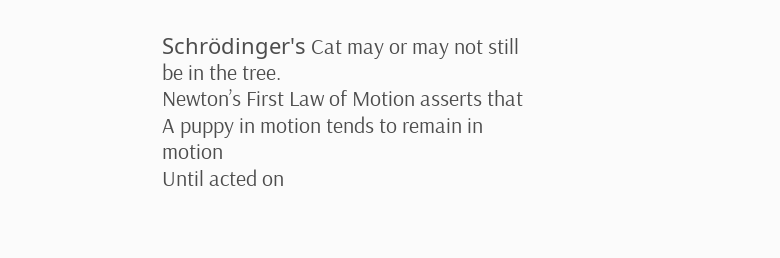Schrödinger's Cat may or may not still be in the tree.
Newton’s First Law of Motion asserts that
A puppy in motion tends to remain in motion
Until acted on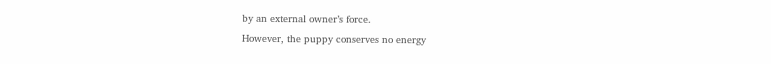by an external owner’s force.
However, the puppy conserves no energy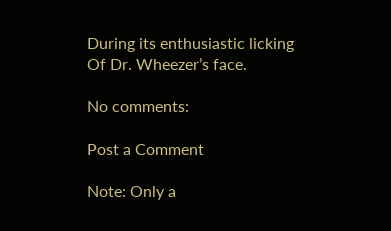During its enthusiastic licking
Of Dr. Wheezer’s face.

No comments:

Post a Comment

Note: Only a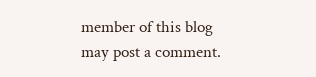member of this blog may post a comment.